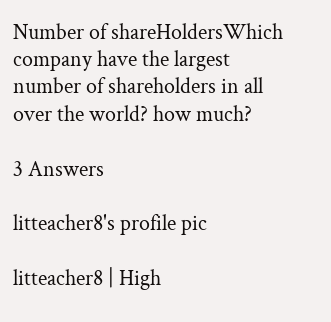Number of shareHoldersWhich company have the largest number of shareholders in all over the world? how much?

3 Answers

litteacher8's profile pic

litteacher8 | High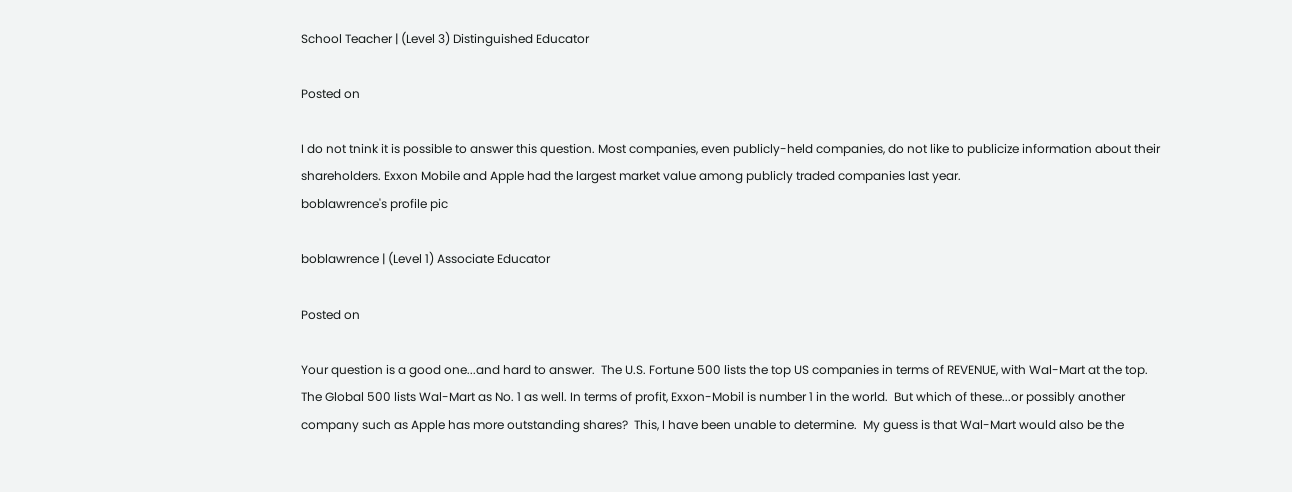School Teacher | (Level 3) Distinguished Educator

Posted on

I do not tnink it is possible to answer this question. Most companies, even publicly-held companies, do not like to publicize information about their shareholders. Exxon Mobile and Apple had the largest market value among publicly traded companies last year.
boblawrence's profile pic

boblawrence | (Level 1) Associate Educator

Posted on

Your question is a good one...and hard to answer.  The U.S. Fortune 500 lists the top US companies in terms of REVENUE, with Wal-Mart at the top.  The Global 500 lists Wal-Mart as No. 1 as well. In terms of profit, Exxon-Mobil is number 1 in the world.  But which of these...or possibly another company such as Apple has more outstanding shares?  This, I have been unable to determine.  My guess is that Wal-Mart would also be the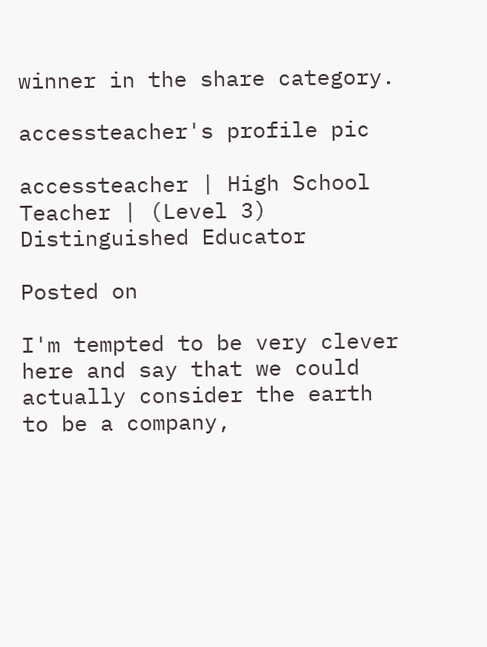winner in the share category.

accessteacher's profile pic

accessteacher | High School Teacher | (Level 3) Distinguished Educator

Posted on

I'm tempted to be very clever here and say that we could actually consider the earth to be a company,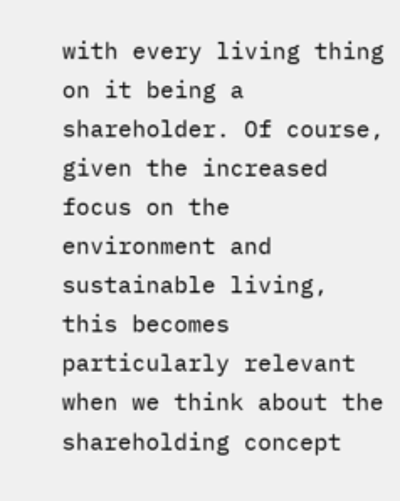with every living thing on it being a shareholder. Of course, given the increased focus on the environment and sustainable living, this becomes particularly relevant when we think about the shareholding concept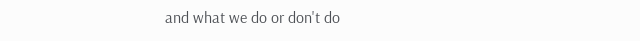and what we do or don't do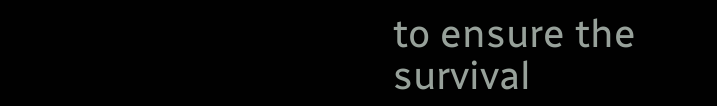to ensure the survival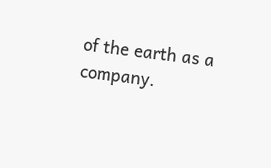of the earth as a company.